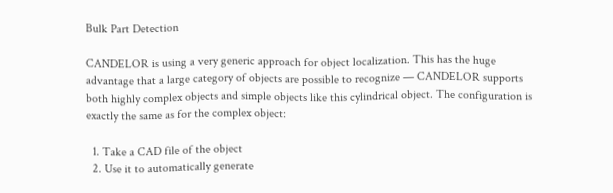Bulk Part Detection

CANDELOR is using a very generic approach for object localization. This has the huge advantage that a large category of objects are possible to recognize — CANDELOR supports both highly complex objects and simple objects like this cylindrical object. The configuration is exactly the same as for the complex object:

  1. Take a CAD file of the object
  2. Use it to automatically generate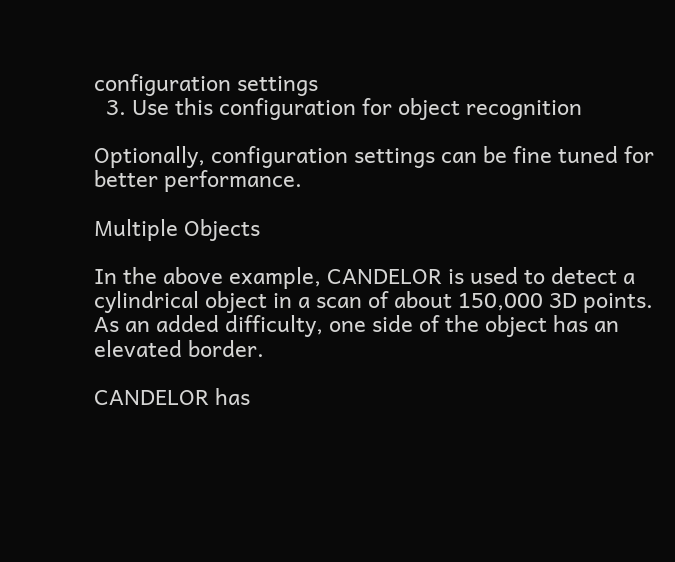configuration settings
  3. Use this configuration for object recognition

Optionally, configuration settings can be fine tuned for better performance.

Multiple Objects

In the above example, CANDELOR is used to detect a cylindrical object in a scan of about 150,000 3D points. As an added difficulty, one side of the object has an elevated border.

CANDELOR has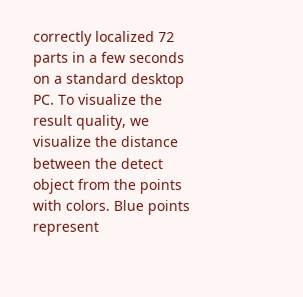correctly localized 72 parts in a few seconds on a standard desktop PC. To visualize the result quality, we visualize the distance between the detect object from the points with colors. Blue points represent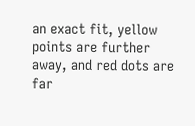an exact fit, yellow points are further away, and red dots are far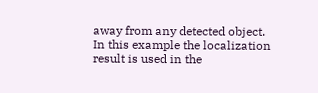away from any detected object. In this example the localization result is used in the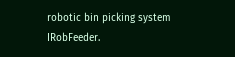robotic bin picking system IRobFeeder.